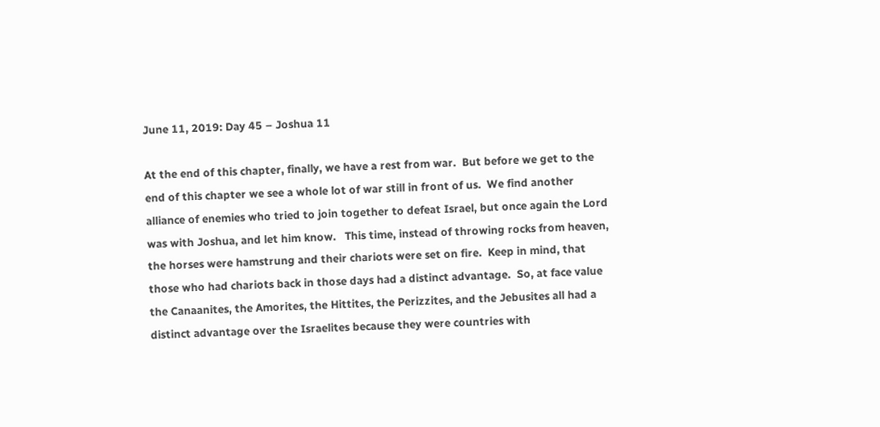June 11, 2019: Day 45 – Joshua 11

At the end of this chapter, finally, we have a rest from war.  But before we get to the end of this chapter we see a whole lot of war still in front of us.  We find another alliance of enemies who tried to join together to defeat Israel, but once again the Lord was with Joshua, and let him know.   This time, instead of throwing rocks from heaven, the horses were hamstrung and their chariots were set on fire.  Keep in mind, that those who had chariots back in those days had a distinct advantage.  So, at face value the Canaanites, the Amorites, the Hittites, the Perizzites, and the Jebusites all had a distinct advantage over the Israelites because they were countries with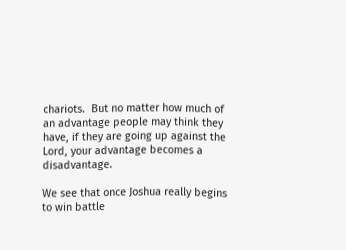chariots.  But no matter how much of an advantage people may think they have, if they are going up against the Lord, your advantage becomes a disadvantage.

We see that once Joshua really begins to win battle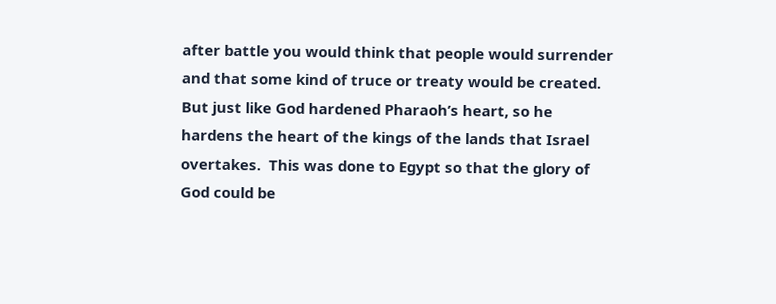after battle you would think that people would surrender and that some kind of truce or treaty would be created.  But just like God hardened Pharaoh’s heart, so he hardens the heart of the kings of the lands that Israel overtakes.  This was done to Egypt so that the glory of God could be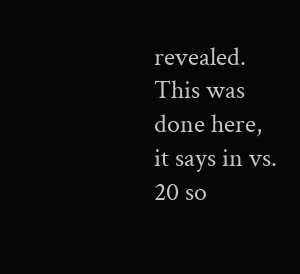revealed.  This was done here, it says in vs. 20 so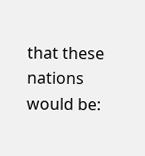that these nations would be: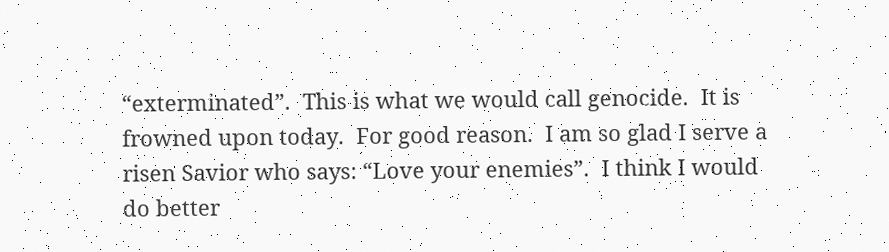“exterminated”.  This is what we would call genocide.  It is frowned upon today.  For good reason.  I am so glad I serve a risen Savior who says: “Love your enemies”.  I think I would do better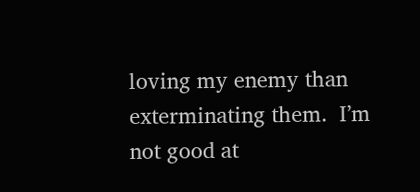loving my enemy than exterminating them.  I’m not good at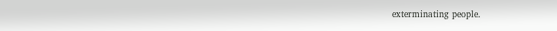exterminating people.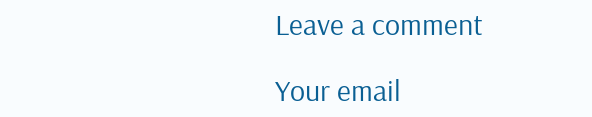Leave a comment

Your email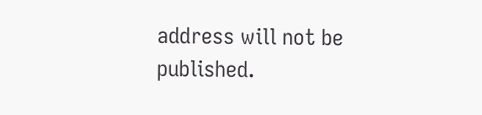address will not be published.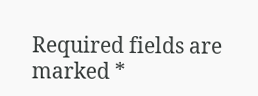Required fields are marked *